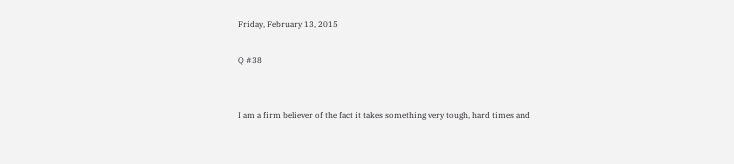Friday, February 13, 2015

Q #38


I am a firm believer of the fact it takes something very tough, hard times and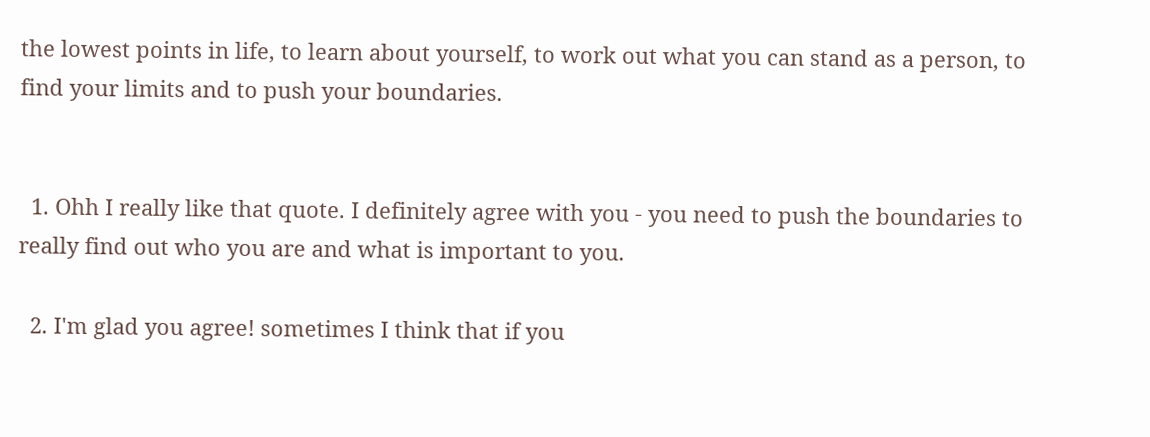the lowest points in life, to learn about yourself, to work out what you can stand as a person, to find your limits and to push your boundaries.


  1. Ohh I really like that quote. I definitely agree with you - you need to push the boundaries to really find out who you are and what is important to you.

  2. I'm glad you agree! sometimes I think that if you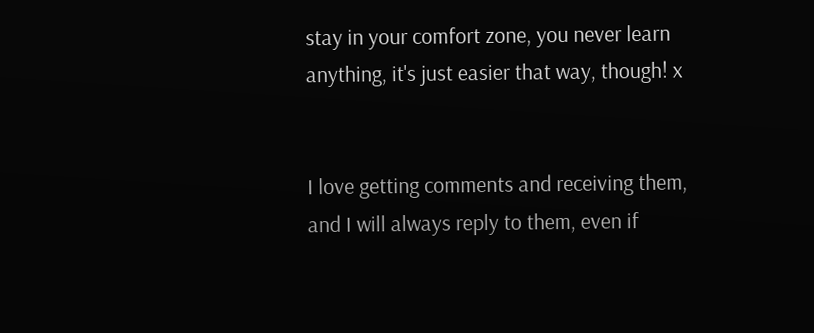stay in your comfort zone, you never learn anything, it's just easier that way, though! x


I love getting comments and receiving them, and I will always reply to them, even if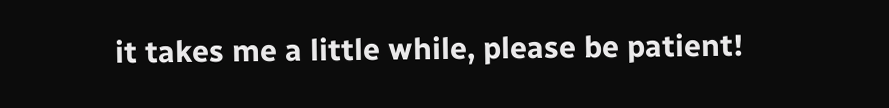it takes me a little while, please be patient!